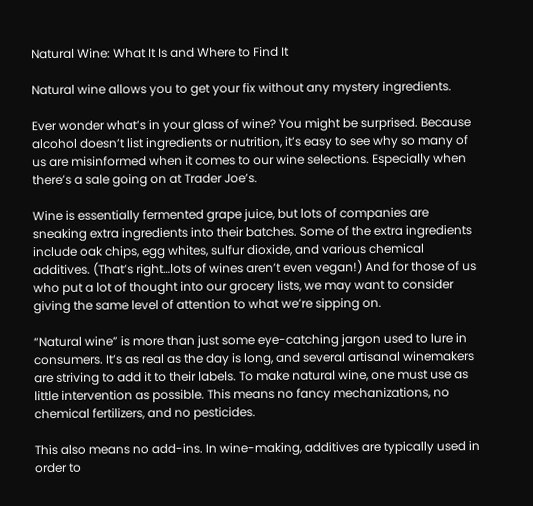Natural Wine: What It Is and Where to Find It

Natural wine allows you to get your fix without any mystery ingredients.

Ever wonder what’s in your glass of wine? You might be surprised. Because alcohol doesn’t list ingredients or nutrition, it’s easy to see why so many of us are misinformed when it comes to our wine selections. Especially when there’s a sale going on at Trader Joe’s.

Wine is essentially fermented grape juice, but lots of companies are sneaking extra ingredients into their batches. Some of the extra ingredients include oak chips, egg whites, sulfur dioxide, and various chemical additives. (That’s right…lots of wines aren’t even vegan!) And for those of us who put a lot of thought into our grocery lists, we may want to consider giving the same level of attention to what we’re sipping on.

“Natural wine” is more than just some eye-catching jargon used to lure in consumers. It’s as real as the day is long, and several artisanal winemakers are striving to add it to their labels. To make natural wine, one must use as little intervention as possible. This means no fancy mechanizations, no chemical fertilizers, and no pesticides.

This also means no add-ins. In wine-making, additives are typically used in order to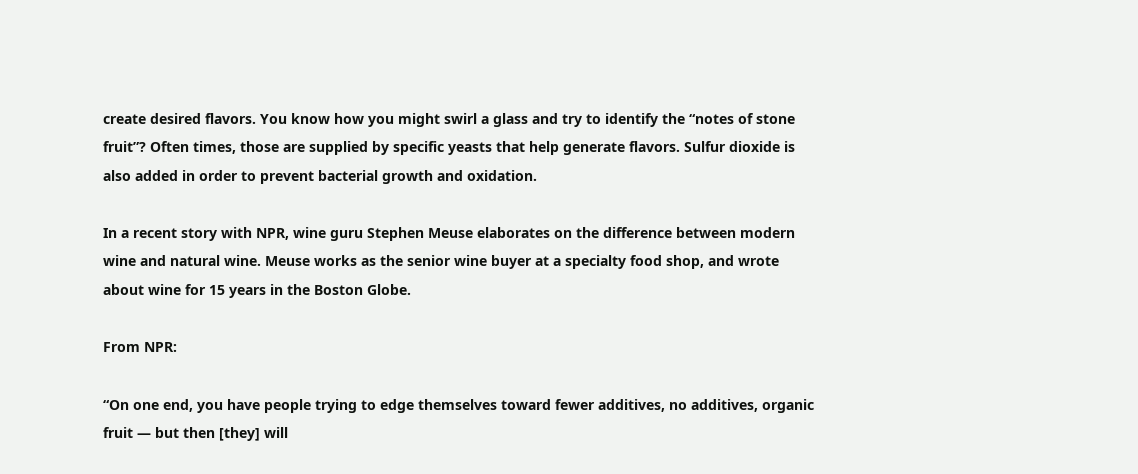create desired flavors. You know how you might swirl a glass and try to identify the “notes of stone fruit”? Often times, those are supplied by specific yeasts that help generate flavors. Sulfur dioxide is also added in order to prevent bacterial growth and oxidation.

In a recent story with NPR, wine guru Stephen Meuse elaborates on the difference between modern wine and natural wine. Meuse works as the senior wine buyer at a specialty food shop, and wrote about wine for 15 years in the Boston Globe.

From NPR:

“On one end, you have people trying to edge themselves toward fewer additives, no additives, organic fruit — but then [they] will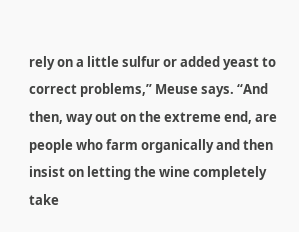rely on a little sulfur or added yeast to correct problems,” Meuse says. “And then, way out on the extreme end, are people who farm organically and then insist on letting the wine completely take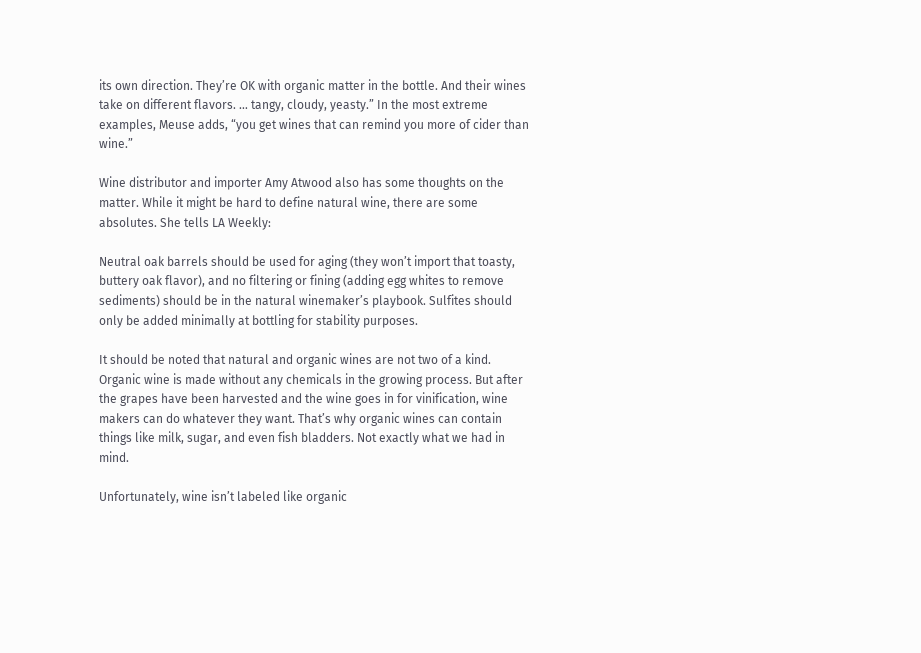its own direction. They’re OK with organic matter in the bottle. And their wines take on different flavors. … tangy, cloudy, yeasty.” In the most extreme examples, Meuse adds, “you get wines that can remind you more of cider than wine.”

Wine distributor and importer Amy Atwood also has some thoughts on the matter. While it might be hard to define natural wine, there are some absolutes. She tells LA Weekly:

Neutral oak barrels should be used for aging (they won’t import that toasty, buttery oak flavor), and no filtering or fining (adding egg whites to remove sediments) should be in the natural winemaker’s playbook. Sulfites should only be added minimally at bottling for stability purposes.

It should be noted that natural and organic wines are not two of a kind. Organic wine is made without any chemicals in the growing process. But after the grapes have been harvested and the wine goes in for vinification, wine makers can do whatever they want. That’s why organic wines can contain things like milk, sugar, and even fish bladders. Not exactly what we had in mind.

Unfortunately, wine isn’t labeled like organic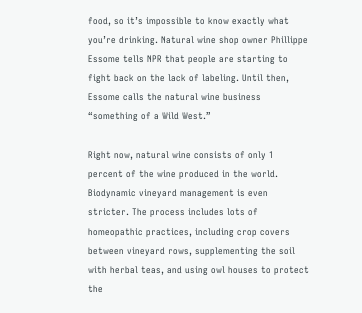food, so it’s impossible to know exactly what you’re drinking. Natural wine shop owner Phillippe Essome tells NPR that people are starting to fight back on the lack of labeling. Until then, Essome calls the natural wine business “something of a Wild West.”

Right now, natural wine consists of only 1 percent of the wine produced in the world. Biodynamic vineyard management is even stricter. The process includes lots of homeopathic practices, including crop covers between vineyard rows, supplementing the soil with herbal teas, and using owl houses to protect the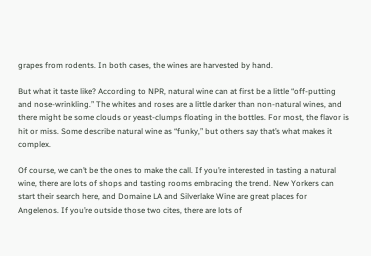grapes from rodents. In both cases, the wines are harvested by hand.

But what it taste like? According to NPR, natural wine can at first be a little “off-putting and nose-wrinkling.” The whites and roses are a little darker than non-natural wines, and there might be some clouds or yeast-clumps floating in the bottles. For most, the flavor is hit or miss. Some describe natural wine as “funky,” but others say that’s what makes it complex.

Of course, we can’t be the ones to make the call. If you’re interested in tasting a natural wine, there are lots of shops and tasting rooms embracing the trend. New Yorkers can start their search here, and Domaine LA and Silverlake Wine are great places for Angelenos. If you’re outside those two cites, there are lots of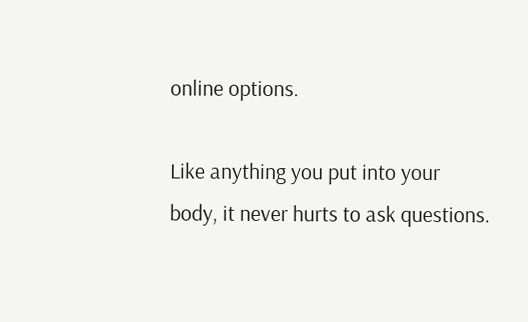online options.

Like anything you put into your body, it never hurts to ask questions.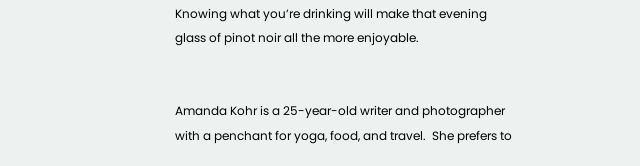Knowing what you’re drinking will make that evening glass of pinot noir all the more enjoyable.


Amanda Kohr is a 25-year-old writer and photographer with a penchant for yoga, food, and travel.  She prefers to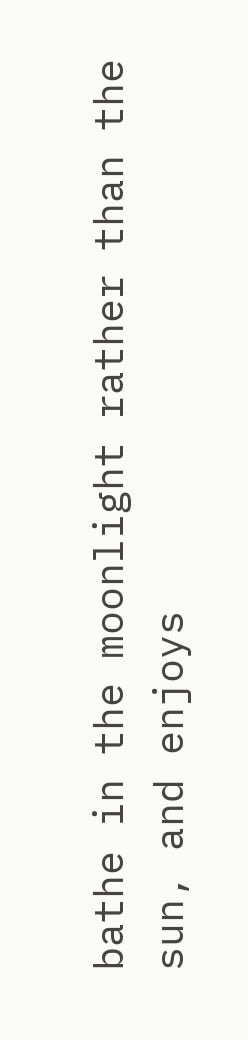bathe in the moonlight rather than the sun, and enjoys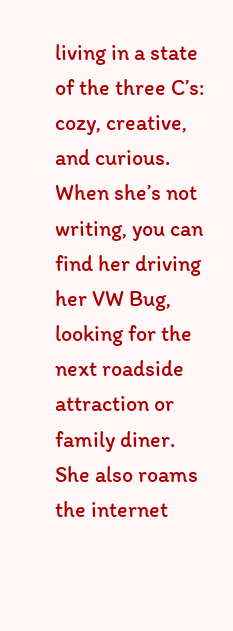living in a state of the three C’s: cozy, creative, and curious. When she’s not writing, you can find her driving her VW Bug, looking for the next roadside attraction or family diner. She also roams the internet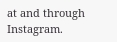at and through Instagram.